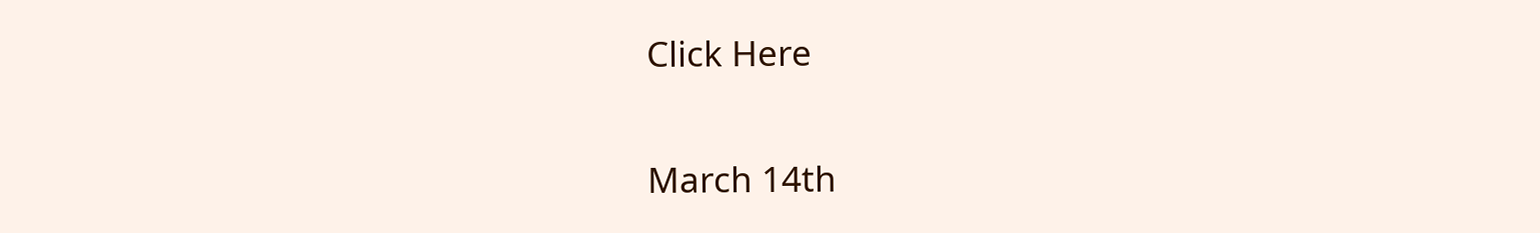Click Here

March 14th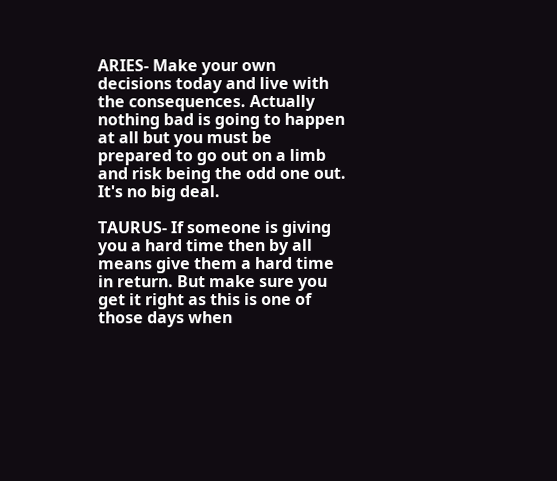ARIES- Make your own decisions today and live with the consequences. Actually nothing bad is going to happen at all but you must be prepared to go out on a limb and risk being the odd one out. It's no big deal.

TAURUS- If someone is giving you a hard time then by all means give them a hard time in return. But make sure you get it right as this is one of those days when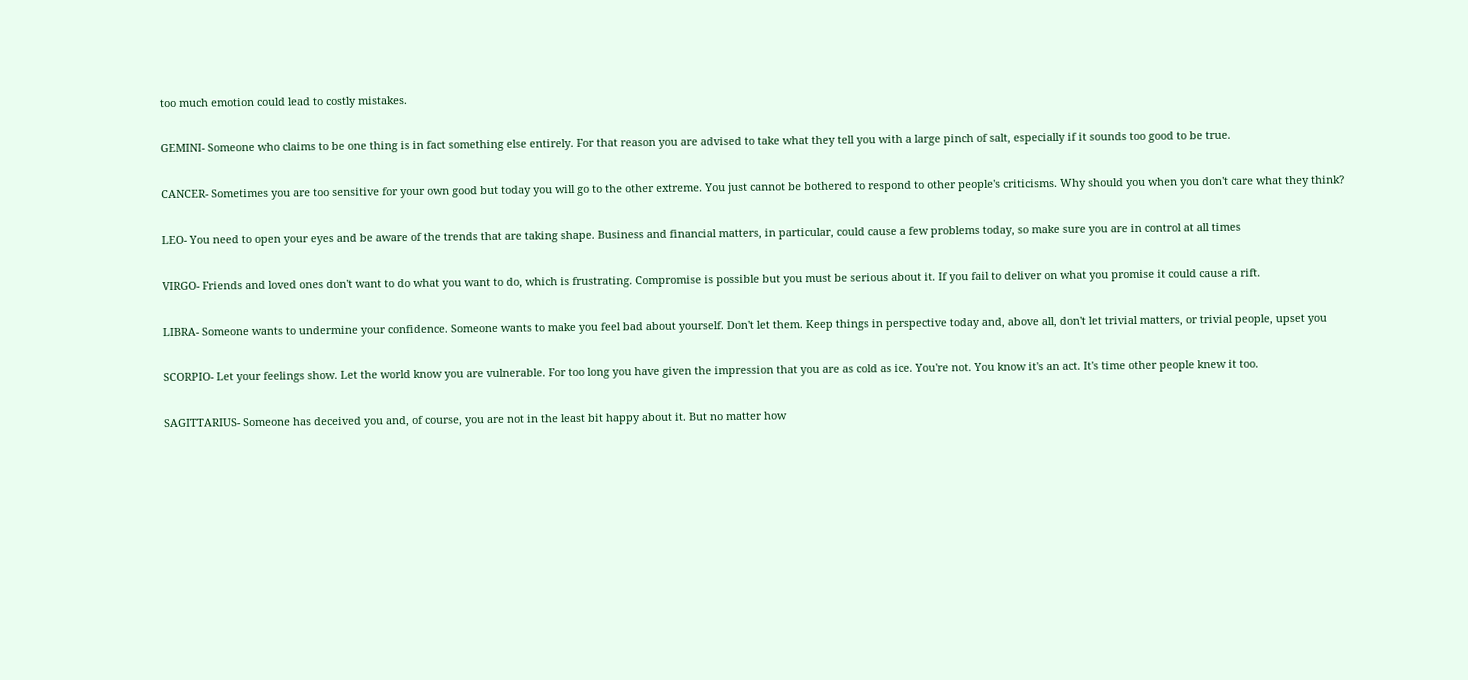too much emotion could lead to costly mistakes.

GEMINI- Someone who claims to be one thing is in fact something else entirely. For that reason you are advised to take what they tell you with a large pinch of salt, especially if it sounds too good to be true.

CANCER- Sometimes you are too sensitive for your own good but today you will go to the other extreme. You just cannot be bothered to respond to other people's criticisms. Why should you when you don't care what they think?

LEO- You need to open your eyes and be aware of the trends that are taking shape. Business and financial matters, in particular, could cause a few problems today, so make sure you are in control at all times

VIRGO- Friends and loved ones don't want to do what you want to do, which is frustrating. Compromise is possible but you must be serious about it. If you fail to deliver on what you promise it could cause a rift.

LIBRA- Someone wants to undermine your confidence. Someone wants to make you feel bad about yourself. Don't let them. Keep things in perspective today and, above all, don't let trivial matters, or trivial people, upset you

SCORPIO- Let your feelings show. Let the world know you are vulnerable. For too long you have given the impression that you are as cold as ice. You're not. You know it's an act. It's time other people knew it too.

SAGITTARIUS- Someone has deceived you and, of course, you are not in the least bit happy about it. But no matter how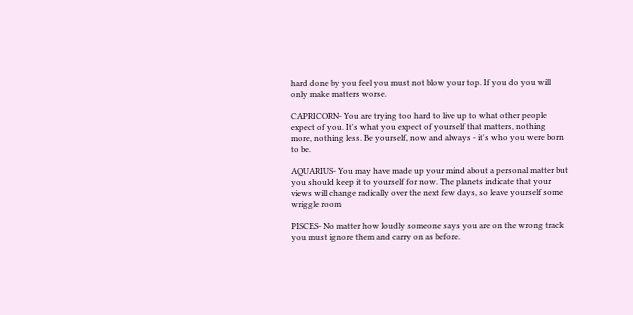hard done by you feel you must not blow your top. If you do you will only make matters worse.

CAPRICORN- You are trying too hard to live up to what other people expect of you. It's what you expect of yourself that matters, nothing more, nothing less. Be yourself, now and always - it's who you were born to be.

AQUARIUS- You may have made up your mind about a personal matter but you should keep it to yourself for now. The planets indicate that your views will change radically over the next few days, so leave yourself some wriggle room

PISCES- No matter how loudly someone says you are on the wrong track you must ignore them and carry on as before.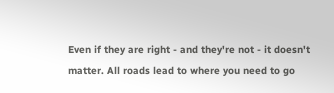Even if they are right - and they're not - it doesn't matter. All roads lead to where you need to go